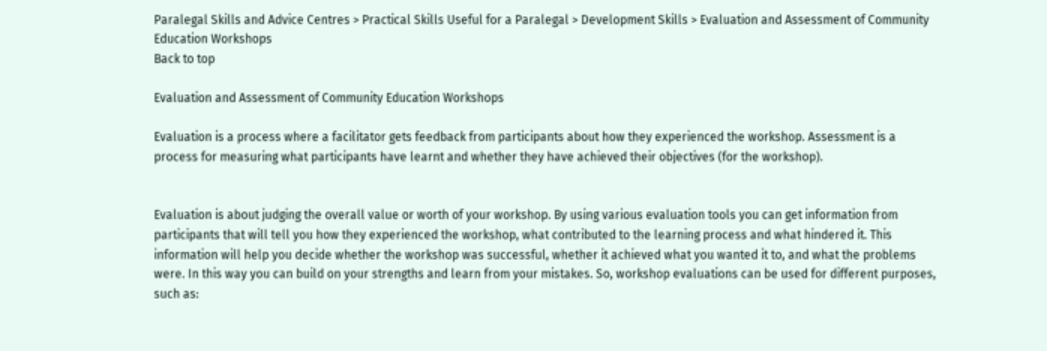Paralegal Skills and Advice Centres > Practical Skills Useful for a Paralegal > Development Skills > Evaluation and Assessment of Community Education Workshops
Back to top

Evaluation and Assessment of Community Education Workshops

Evaluation is a process where a facilitator gets feedback from participants about how they experienced the workshop. Assessment is a process for measuring what participants have learnt and whether they have achieved their objectives (for the workshop).


Evaluation is about judging the overall value or worth of your workshop. By using various evaluation tools you can get information from participants that will tell you how they experienced the workshop, what contributed to the learning process and what hindered it. This information will help you decide whether the workshop was successful, whether it achieved what you wanted it to, and what the problems were. In this way you can build on your strengths and learn from your mistakes. So, workshop evaluations can be used for different purposes, such as: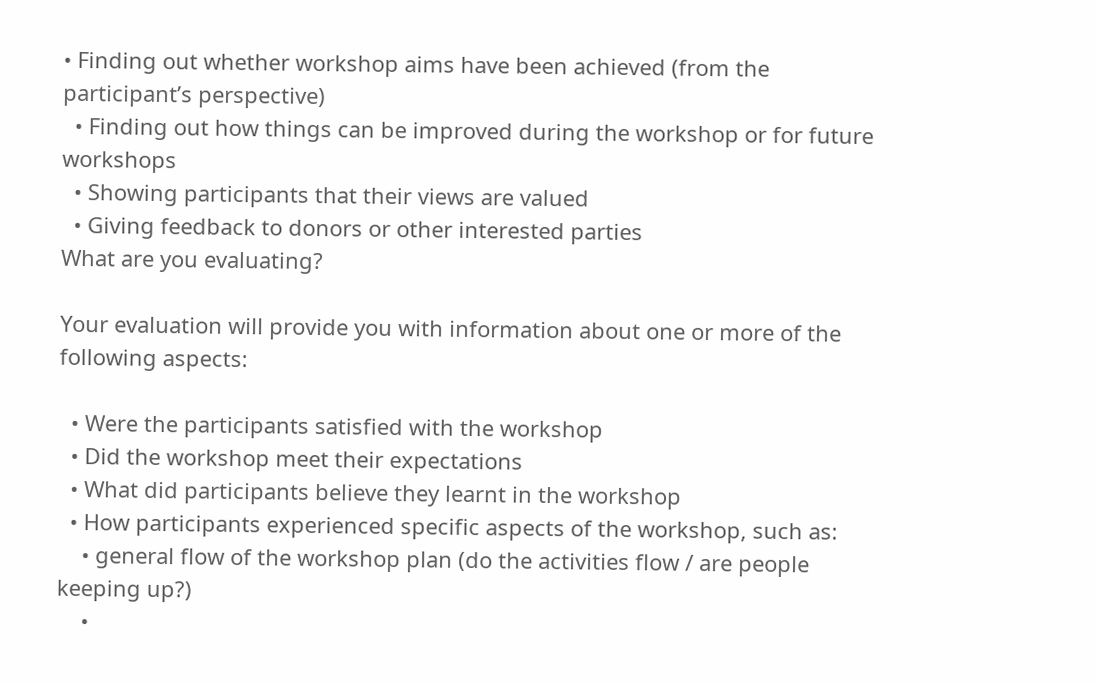• Finding out whether workshop aims have been achieved (from the participant’s perspective)
  • Finding out how things can be improved during the workshop or for future workshops
  • Showing participants that their views are valued
  • Giving feedback to donors or other interested parties
What are you evaluating?

Your evaluation will provide you with information about one or more of the following aspects:

  • Were the participants satisfied with the workshop
  • Did the workshop meet their expectations
  • What did participants believe they learnt in the workshop
  • How participants experienced specific aspects of the workshop, such as:
    • general flow of the workshop plan (do the activities flow / are people keeping up?)
    •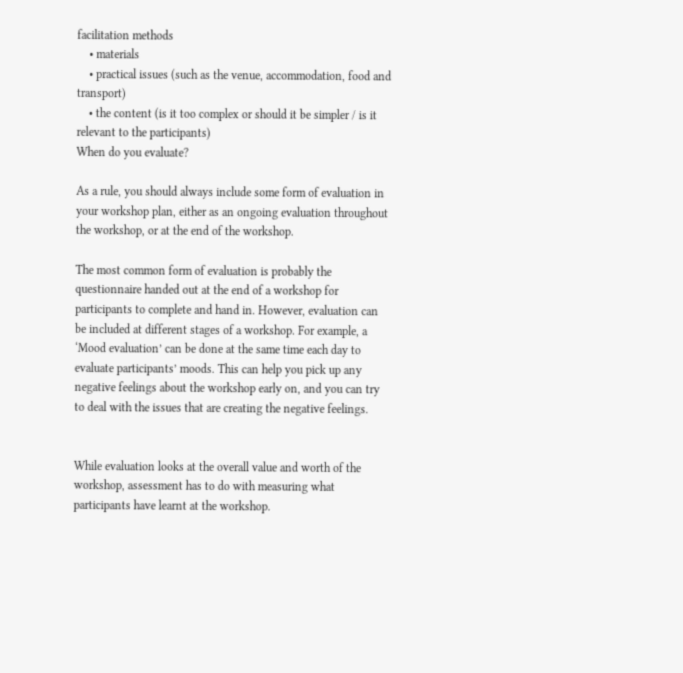facilitation methods
    • materials
    • practical issues (such as the venue, accommodation, food and transport)
    • the content (is it too complex or should it be simpler / is it relevant to the participants)
When do you evaluate?

As a rule, you should always include some form of evaluation in your workshop plan, either as an ongoing evaluation throughout the workshop, or at the end of the workshop.

The most common form of evaluation is probably the questionnaire handed out at the end of a workshop for participants to complete and hand in. However, evaluation can be included at different stages of a workshop. For example, a ‘Mood evaluation’ can be done at the same time each day to evaluate participants’ moods. This can help you pick up any negative feelings about the workshop early on, and you can try to deal with the issues that are creating the negative feelings.


While evaluation looks at the overall value and worth of the workshop, assessment has to do with measuring what participants have learnt at the workshop.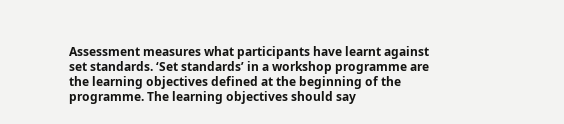Assessment measures what participants have learnt against set standards. ‘Set standards’ in a workshop programme are the learning objectives defined at the beginning of the programme. The learning objectives should say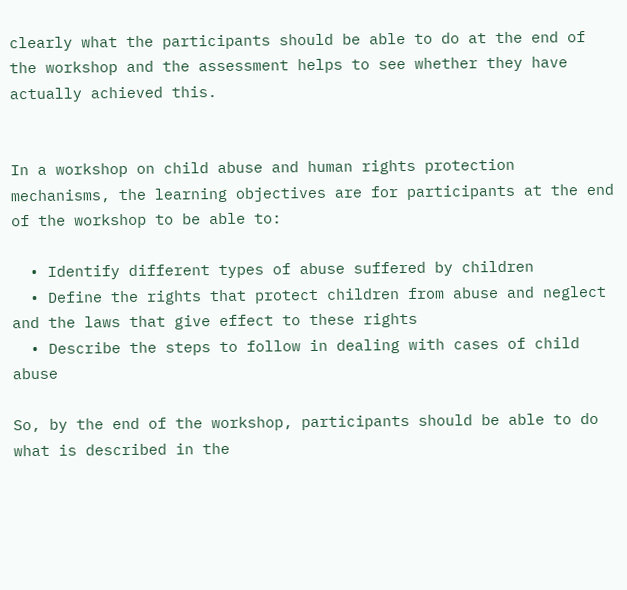clearly what the participants should be able to do at the end of the workshop and the assessment helps to see whether they have actually achieved this.


In a workshop on child abuse and human rights protection mechanisms, the learning objectives are for participants at the end of the workshop to be able to:

  • Identify different types of abuse suffered by children
  • Define the rights that protect children from abuse and neglect and the laws that give effect to these rights
  • Describe the steps to follow in dealing with cases of child abuse

So, by the end of the workshop, participants should be able to do what is described in the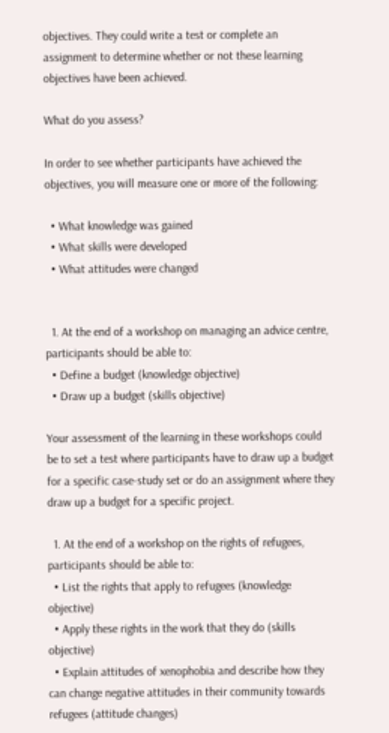objectives. They could write a test or complete an assignment to determine whether or not these learning objectives have been achieved.

What do you assess?

In order to see whether participants have achieved the objectives, you will measure one or more of the following:

  • What knowledge was gained
  • What skills were developed
  • What attitudes were changed


  1. At the end of a workshop on managing an advice centre, participants should be able to:
  • Define a budget (knowledge objective)
  • Draw up a budget (skills objective)

Your assessment of the learning in these workshops could be to set a test where participants have to draw up a budget for a specific case-study set or do an assignment where they draw up a budget for a specific project.

  1. At the end of a workshop on the rights of refugees, participants should be able to:
  • List the rights that apply to refugees (knowledge objective)
  • Apply these rights in the work that they do (skills objective)
  • Explain attitudes of xenophobia and describe how they can change negative attitudes in their community towards refugees (attitude changes)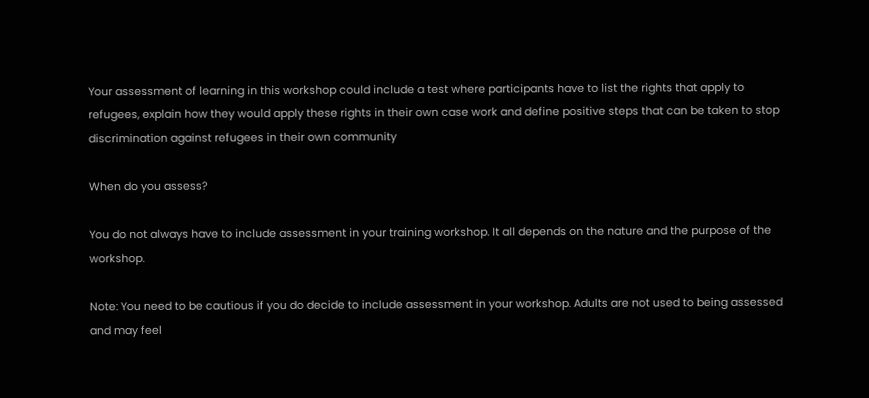Your assessment of learning in this workshop could include a test where participants have to list the rights that apply to refugees, explain how they would apply these rights in their own case work and define positive steps that can be taken to stop discrimination against refugees in their own community

When do you assess?

You do not always have to include assessment in your training workshop. It all depends on the nature and the purpose of the workshop.

Note: You need to be cautious if you do decide to include assessment in your workshop. Adults are not used to being assessed and may feel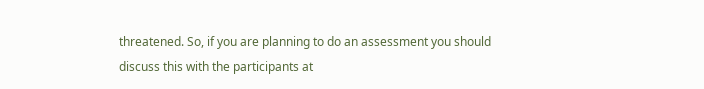threatened. So, if you are planning to do an assessment you should discuss this with the participants at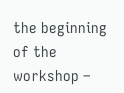the beginning of the workshop –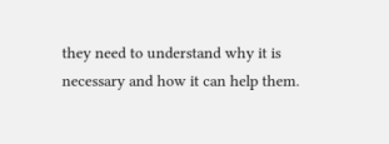they need to understand why it is necessary and how it can help them.